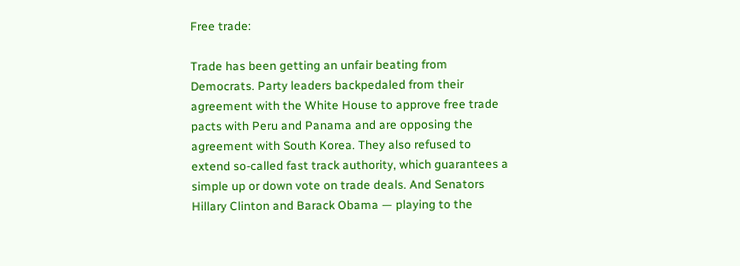Free trade:

Trade has been getting an unfair beating from Democrats. Party leaders backpedaled from their agreement with the White House to approve free trade pacts with Peru and Panama and are opposing the agreement with South Korea. They also refused to extend so-called fast track authority, which guarantees a simple up or down vote on trade deals. And Senators Hillary Clinton and Barack Obama — playing to the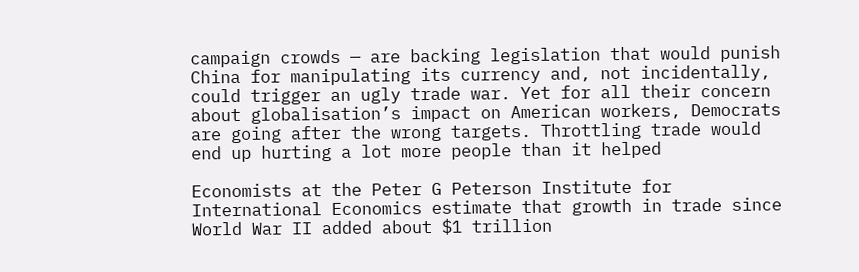campaign crowds — are backing legislation that would punish China for manipulating its currency and, not incidentally, could trigger an ugly trade war. Yet for all their concern about globalisation’s impact on American workers, Democrats are going after the wrong targets. Throttling trade would end up hurting a lot more people than it helped

Economists at the Peter G Peterson Institute for International Economics estimate that growth in trade since World War II added about $1 trillion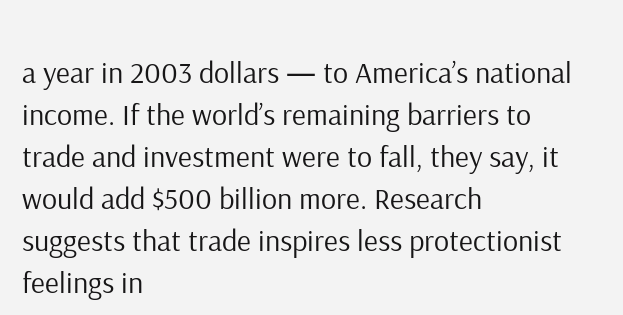a year in 2003 dollars — to America’s national income. If the world’s remaining barriers to trade and investment were to fall, they say, it would add $500 billion more. Research suggests that trade inspires less protectionist feelings in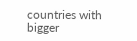countries with bigger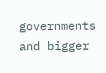governments and bigger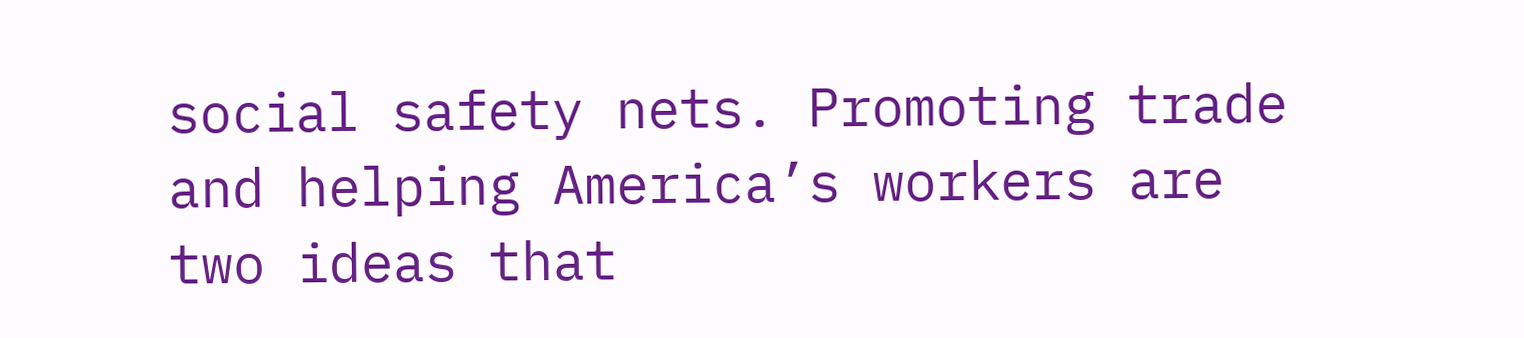social safety nets. Promoting trade and helping America’s workers are two ideas that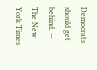Democrats should get behind. — The New York Times